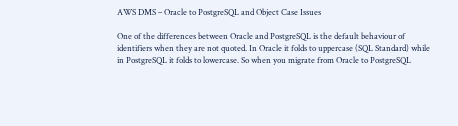AWS DMS – Oracle to PostgreSQL and Object Case Issues

One of the differences between Oracle and PostgreSQL is the default behaviour of identifiers when they are not quoted. In Oracle it folds to uppercase (SQL Standard) while in PostgreSQL it folds to lowercase. So when you migrate from Oracle to PostgreSQL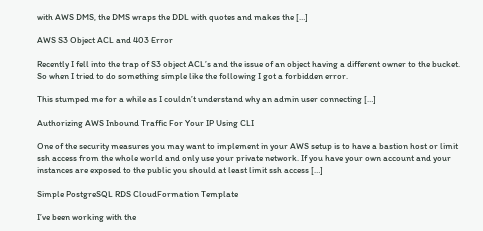with AWS DMS, the DMS wraps the DDL with quotes and makes the […]

AWS S3 Object ACL and 403 Error

Recently I fell into the trap of S3 object ACL’s and the issue of an object having a different owner to the bucket. So when I tried to do something simple like the following I got a forbidden error.

This stumped me for a while as I couldn’t understand why an admin user connecting […]

Authorizing AWS Inbound Traffic For Your IP Using CLI

One of the security measures you may want to implement in your AWS setup is to have a bastion host or limit ssh access from the whole world and only use your private network. If you have your own account and your instances are exposed to the public you should at least limit ssh access […]

Simple PostgreSQL RDS CloudFormation Template

I’ve been working with the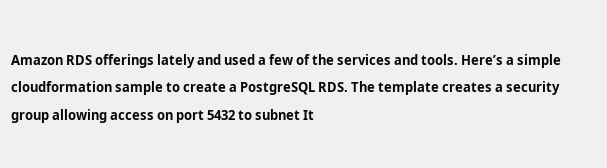Amazon RDS offerings lately and used a few of the services and tools. Here’s a simple cloudformation sample to create a PostgreSQL RDS. The template creates a security group allowing access on port 5432 to subnet It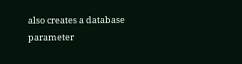also creates a database parameter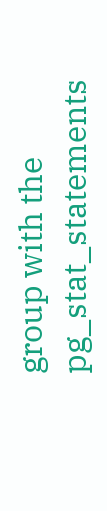group with the pg_stat_statements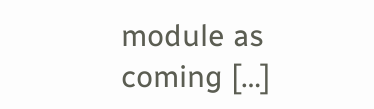module as coming […]